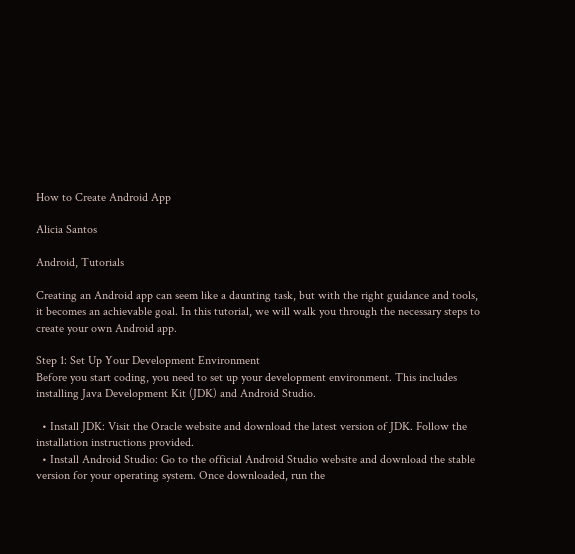How to Create Android App

Alicia Santos

Android, Tutorials

Creating an Android app can seem like a daunting task, but with the right guidance and tools, it becomes an achievable goal. In this tutorial, we will walk you through the necessary steps to create your own Android app.

Step 1: Set Up Your Development Environment
Before you start coding, you need to set up your development environment. This includes installing Java Development Kit (JDK) and Android Studio.

  • Install JDK: Visit the Oracle website and download the latest version of JDK. Follow the installation instructions provided.
  • Install Android Studio: Go to the official Android Studio website and download the stable version for your operating system. Once downloaded, run the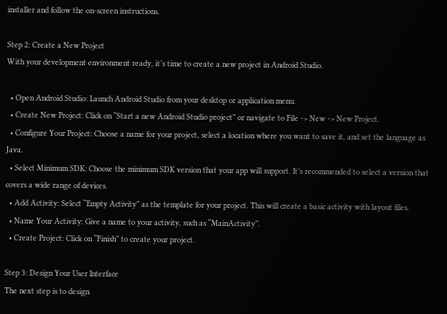installer and follow the on-screen instructions.

Step 2: Create a New Project
With your development environment ready, it’s time to create a new project in Android Studio.

  • Open Android Studio: Launch Android Studio from your desktop or application menu.
  • Create New Project: Click on “Start a new Android Studio project” or navigate to File -> New -> New Project.
  • Configure Your Project: Choose a name for your project, select a location where you want to save it, and set the language as Java.
  • Select Minimum SDK: Choose the minimum SDK version that your app will support. It’s recommended to select a version that covers a wide range of devices.
  • Add Activity: Select “Empty Activity” as the template for your project. This will create a basic activity with layout files.
  • Name Your Activity: Give a name to your activity, such as “MainActivity”.
  • Create Project: Click on “Finish” to create your project.

Step 3: Design Your User Interface
The next step is to design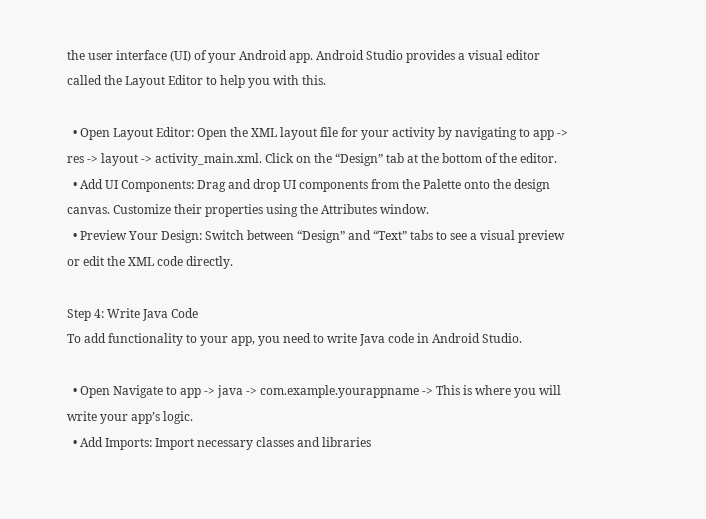the user interface (UI) of your Android app. Android Studio provides a visual editor called the Layout Editor to help you with this.

  • Open Layout Editor: Open the XML layout file for your activity by navigating to app -> res -> layout -> activity_main.xml. Click on the “Design” tab at the bottom of the editor.
  • Add UI Components: Drag and drop UI components from the Palette onto the design canvas. Customize their properties using the Attributes window.
  • Preview Your Design: Switch between “Design” and “Text” tabs to see a visual preview or edit the XML code directly.

Step 4: Write Java Code
To add functionality to your app, you need to write Java code in Android Studio.

  • Open Navigate to app -> java -> com.example.yourappname -> This is where you will write your app’s logic.
  • Add Imports: Import necessary classes and libraries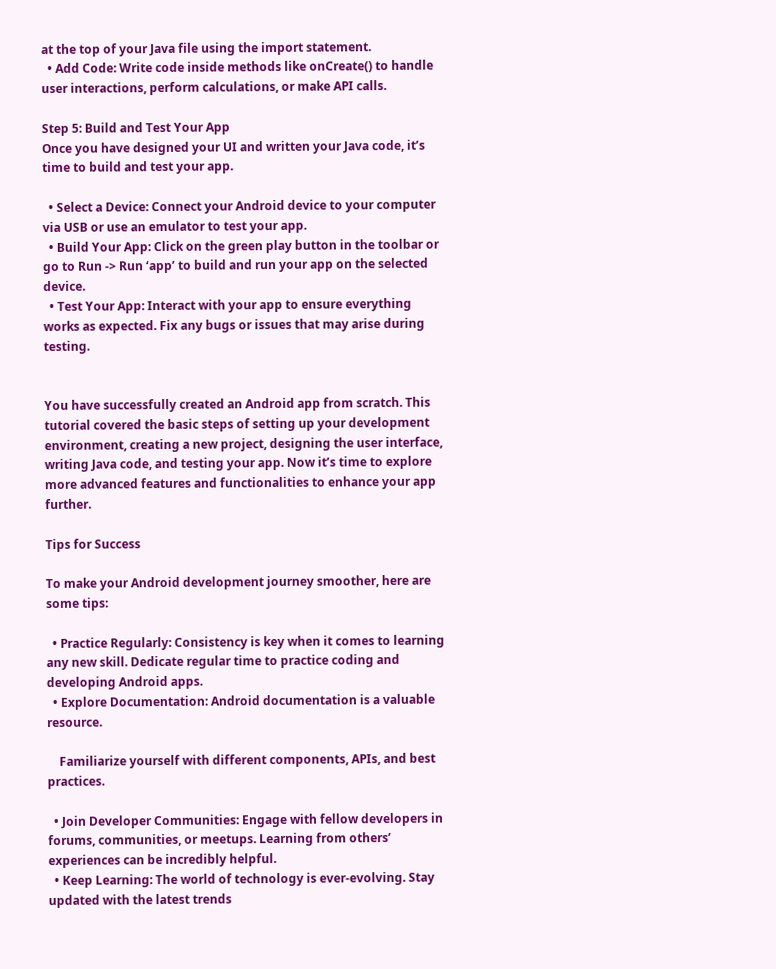at the top of your Java file using the import statement.
  • Add Code: Write code inside methods like onCreate() to handle user interactions, perform calculations, or make API calls.

Step 5: Build and Test Your App
Once you have designed your UI and written your Java code, it’s time to build and test your app.

  • Select a Device: Connect your Android device to your computer via USB or use an emulator to test your app.
  • Build Your App: Click on the green play button in the toolbar or go to Run -> Run ‘app’ to build and run your app on the selected device.
  • Test Your App: Interact with your app to ensure everything works as expected. Fix any bugs or issues that may arise during testing.


You have successfully created an Android app from scratch. This tutorial covered the basic steps of setting up your development environment, creating a new project, designing the user interface, writing Java code, and testing your app. Now it’s time to explore more advanced features and functionalities to enhance your app further.

Tips for Success

To make your Android development journey smoother, here are some tips:

  • Practice Regularly: Consistency is key when it comes to learning any new skill. Dedicate regular time to practice coding and developing Android apps.
  • Explore Documentation: Android documentation is a valuable resource.

    Familiarize yourself with different components, APIs, and best practices.

  • Join Developer Communities: Engage with fellow developers in forums, communities, or meetups. Learning from others’ experiences can be incredibly helpful.
  • Keep Learning: The world of technology is ever-evolving. Stay updated with the latest trends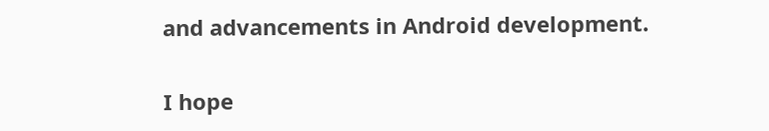and advancements in Android development.

I hope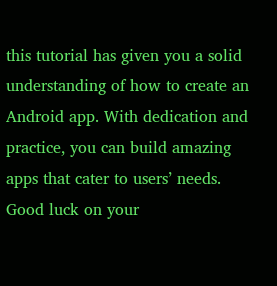this tutorial has given you a solid understanding of how to create an Android app. With dedication and practice, you can build amazing apps that cater to users’ needs. Good luck on your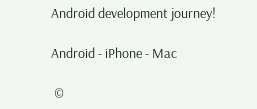Android development journey!

Android - iPhone - Mac

 ©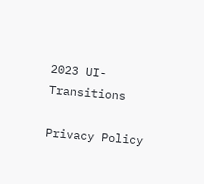2023 UI-Transitions

Privacy Policy